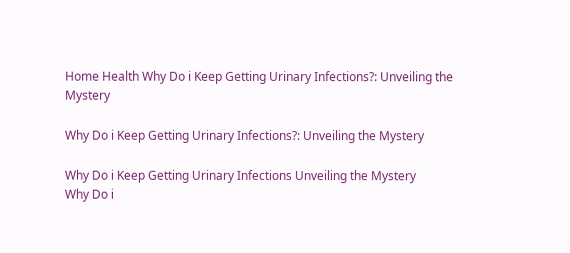Home Health Why Do i Keep Getting Urinary Infections?: Unveiling the Mystery

Why Do i Keep Getting Urinary Infections?: Unveiling the Mystery

Why Do i Keep Getting Urinary Infections Unveiling the Mystery
Why Do i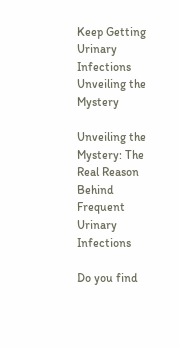Keep Getting Urinary Infections Unveiling the Mystery

Unveiling the Mystery: The Real Reason Behind Frequent Urinary Infections

Do you find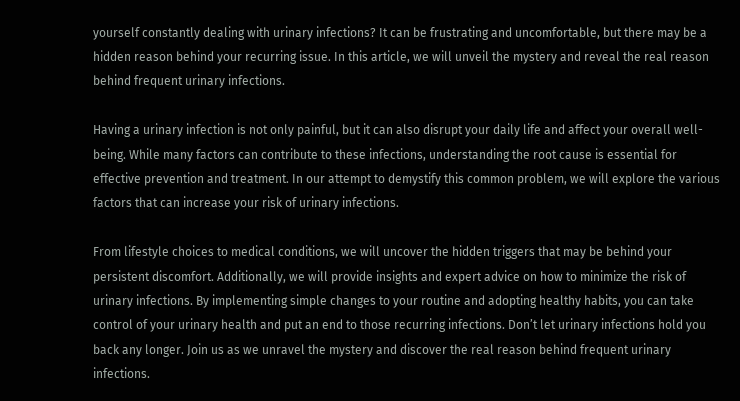yourself constantly dealing with urinary infections? It can be frustrating and uncomfortable, but there may be a hidden reason behind your recurring issue. In this article, we will unveil the mystery and reveal the real reason behind frequent urinary infections.

Having a urinary infection is not only painful, but it can also disrupt your daily life and affect your overall well-being. While many factors can contribute to these infections, understanding the root cause is essential for effective prevention and treatment. In our attempt to demystify this common problem, we will explore the various factors that can increase your risk of urinary infections.

From lifestyle choices to medical conditions, we will uncover the hidden triggers that may be behind your persistent discomfort. Additionally, we will provide insights and expert advice on how to minimize the risk of urinary infections. By implementing simple changes to your routine and adopting healthy habits, you can take control of your urinary health and put an end to those recurring infections. Don’t let urinary infections hold you back any longer. Join us as we unravel the mystery and discover the real reason behind frequent urinary infections.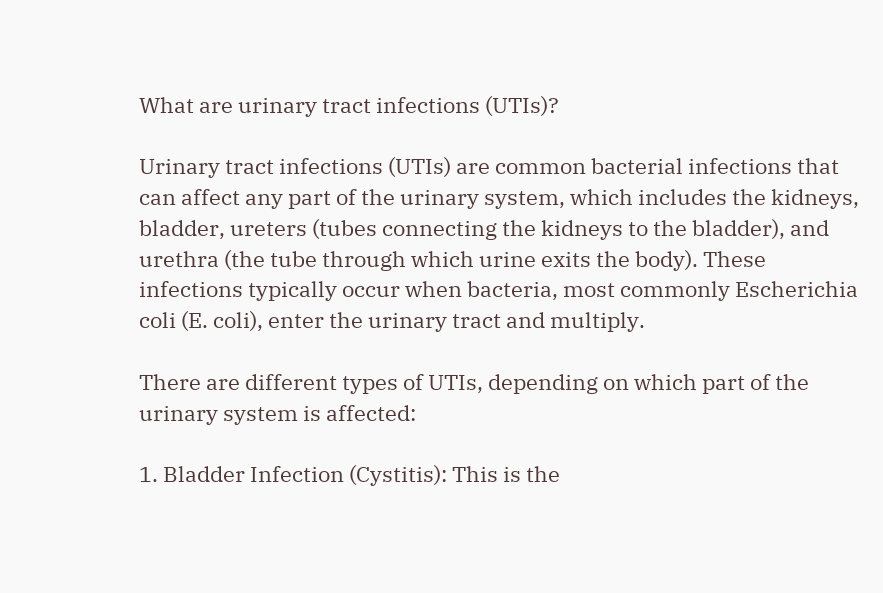What are urinary tract infections (UTIs)?

Urinary tract infections (UTIs) are common bacterial infections that can affect any part of the urinary system, which includes the kidneys, bladder, ureters (tubes connecting the kidneys to the bladder), and urethra (the tube through which urine exits the body). These infections typically occur when bacteria, most commonly Escherichia coli (E. coli), enter the urinary tract and multiply.

There are different types of UTIs, depending on which part of the urinary system is affected:

1. Bladder Infection (Cystitis): This is the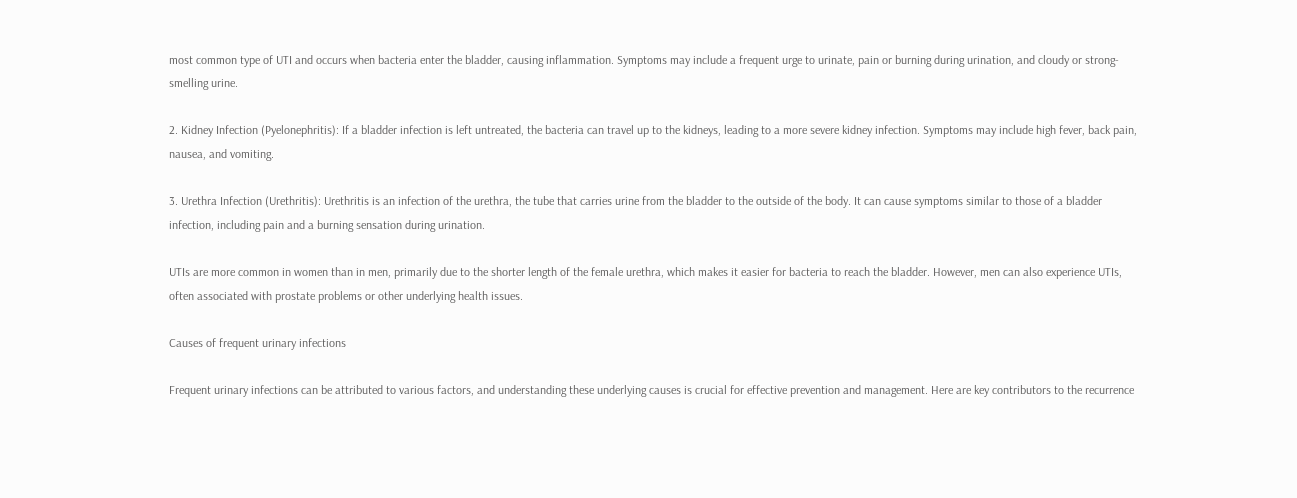most common type of UTI and occurs when bacteria enter the bladder, causing inflammation. Symptoms may include a frequent urge to urinate, pain or burning during urination, and cloudy or strong-smelling urine.

2. Kidney Infection (Pyelonephritis): If a bladder infection is left untreated, the bacteria can travel up to the kidneys, leading to a more severe kidney infection. Symptoms may include high fever, back pain, nausea, and vomiting.

3. Urethra Infection (Urethritis): Urethritis is an infection of the urethra, the tube that carries urine from the bladder to the outside of the body. It can cause symptoms similar to those of a bladder infection, including pain and a burning sensation during urination.

UTIs are more common in women than in men, primarily due to the shorter length of the female urethra, which makes it easier for bacteria to reach the bladder. However, men can also experience UTIs, often associated with prostate problems or other underlying health issues.

Causes of frequent urinary infections

Frequent urinary infections can be attributed to various factors, and understanding these underlying causes is crucial for effective prevention and management. Here are key contributors to the recurrence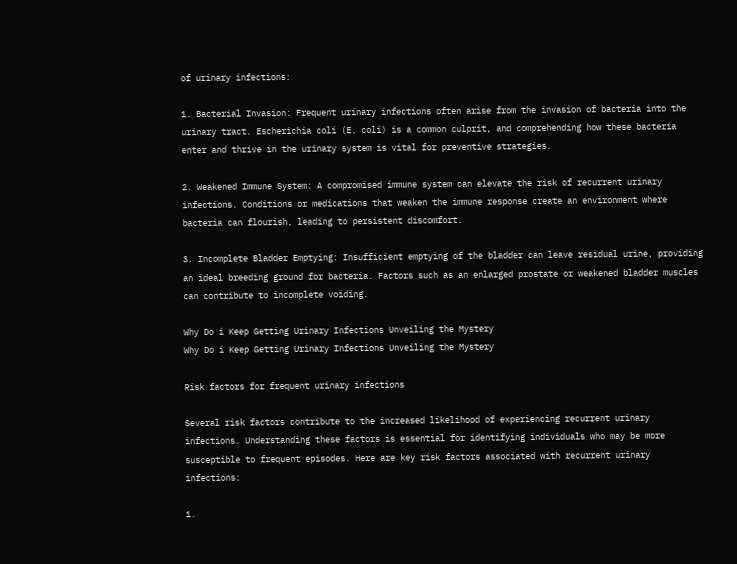of urinary infections:

1. Bacterial Invasion: Frequent urinary infections often arise from the invasion of bacteria into the urinary tract. Escherichia coli (E. coli) is a common culprit, and comprehending how these bacteria enter and thrive in the urinary system is vital for preventive strategies.

2. Weakened Immune System: A compromised immune system can elevate the risk of recurrent urinary infections. Conditions or medications that weaken the immune response create an environment where bacteria can flourish, leading to persistent discomfort.

3. Incomplete Bladder Emptying: Insufficient emptying of the bladder can leave residual urine, providing an ideal breeding ground for bacteria. Factors such as an enlarged prostate or weakened bladder muscles can contribute to incomplete voiding.

Why Do i Keep Getting Urinary Infections Unveiling the Mystery
Why Do i Keep Getting Urinary Infections Unveiling the Mystery

Risk factors for frequent urinary infections

Several risk factors contribute to the increased likelihood of experiencing recurrent urinary infections. Understanding these factors is essential for identifying individuals who may be more susceptible to frequent episodes. Here are key risk factors associated with recurrent urinary infections:

1.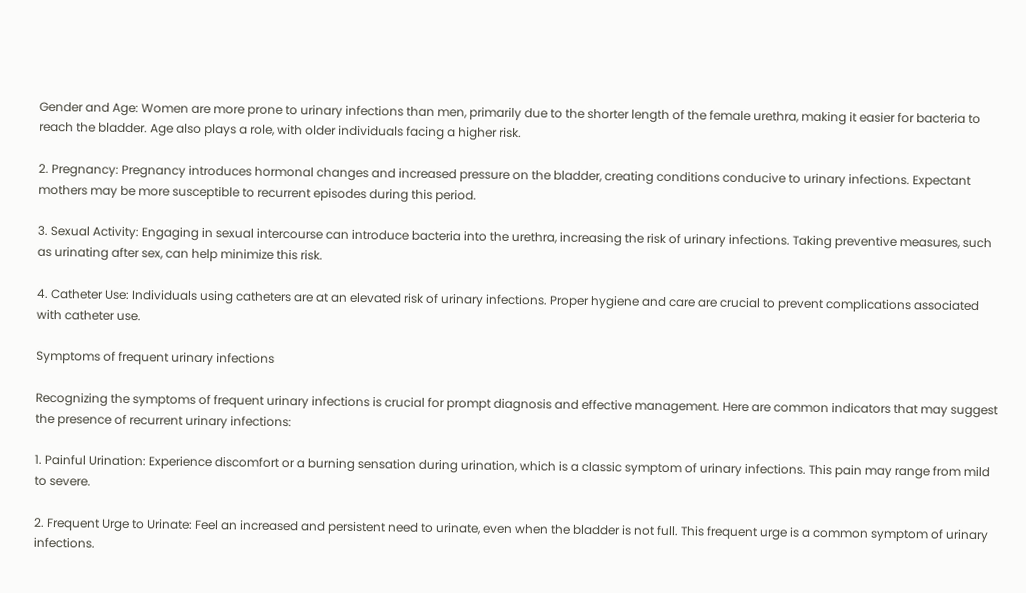Gender and Age: Women are more prone to urinary infections than men, primarily due to the shorter length of the female urethra, making it easier for bacteria to reach the bladder. Age also plays a role, with older individuals facing a higher risk.

2. Pregnancy: Pregnancy introduces hormonal changes and increased pressure on the bladder, creating conditions conducive to urinary infections. Expectant mothers may be more susceptible to recurrent episodes during this period.

3. Sexual Activity: Engaging in sexual intercourse can introduce bacteria into the urethra, increasing the risk of urinary infections. Taking preventive measures, such as urinating after sex, can help minimize this risk.

4. Catheter Use: Individuals using catheters are at an elevated risk of urinary infections. Proper hygiene and care are crucial to prevent complications associated with catheter use.

Symptoms of frequent urinary infections

Recognizing the symptoms of frequent urinary infections is crucial for prompt diagnosis and effective management. Here are common indicators that may suggest the presence of recurrent urinary infections:

1. Painful Urination: Experience discomfort or a burning sensation during urination, which is a classic symptom of urinary infections. This pain may range from mild to severe.

2. Frequent Urge to Urinate: Feel an increased and persistent need to urinate, even when the bladder is not full. This frequent urge is a common symptom of urinary infections.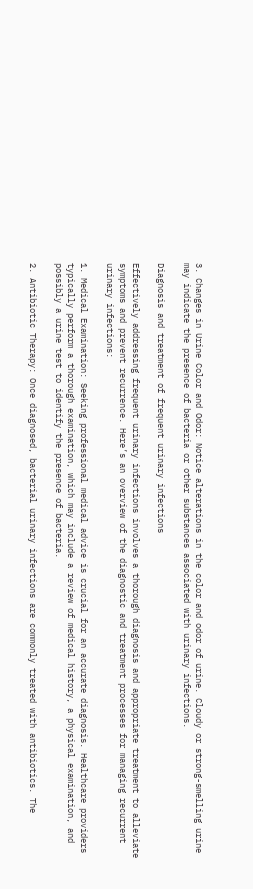3. Changes in Urine Color and Odor: Notice alterations in the color and odor of urine. Cloudy or strong-smelling urine may indicate the presence of bacteria or other substances associated with urinary infections.

Diagnosis and treatment of frequent urinary infections

Effectively addressing frequent urinary infections involves a thorough diagnosis and appropriate treatment to alleviate symptoms and prevent recurrence. Here’s an overview of the diagnostic and treatment processes for managing recurrent urinary infections:

1. Medical Examination: Seeking professional medical advice is crucial for an accurate diagnosis. Healthcare providers typically perform a thorough examination, which may include a review of medical history, a physical examination, and possibly a urine test to identify the presence of bacteria.

2. Antibiotic Therapy: Once diagnosed, bacterial urinary infections are commonly treated with antibiotics. The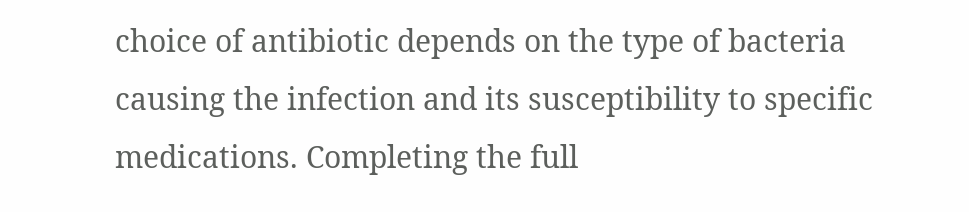choice of antibiotic depends on the type of bacteria causing the infection and its susceptibility to specific medications. Completing the full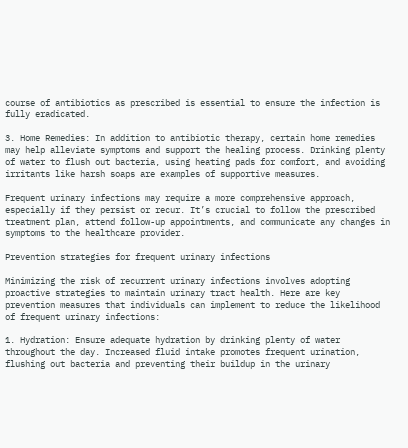course of antibiotics as prescribed is essential to ensure the infection is fully eradicated.

3. Home Remedies: In addition to antibiotic therapy, certain home remedies may help alleviate symptoms and support the healing process. Drinking plenty of water to flush out bacteria, using heating pads for comfort, and avoiding irritants like harsh soaps are examples of supportive measures.

Frequent urinary infections may require a more comprehensive approach, especially if they persist or recur. It’s crucial to follow the prescribed treatment plan, attend follow-up appointments, and communicate any changes in symptoms to the healthcare provider.

Prevention strategies for frequent urinary infections

Minimizing the risk of recurrent urinary infections involves adopting proactive strategies to maintain urinary tract health. Here are key prevention measures that individuals can implement to reduce the likelihood of frequent urinary infections:

1. Hydration: Ensure adequate hydration by drinking plenty of water throughout the day. Increased fluid intake promotes frequent urination, flushing out bacteria and preventing their buildup in the urinary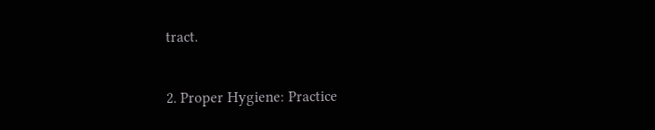tract.

2. Proper Hygiene: Practice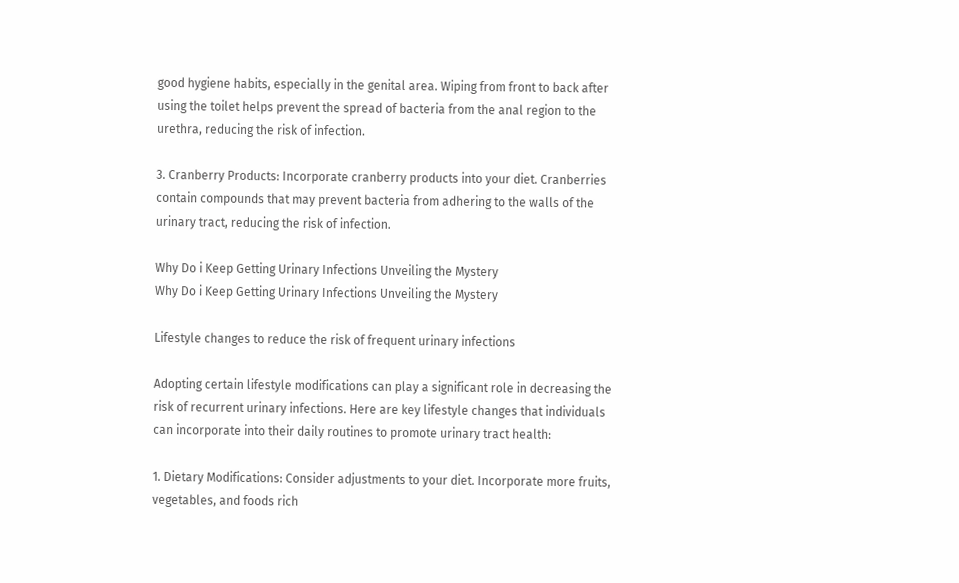good hygiene habits, especially in the genital area. Wiping from front to back after using the toilet helps prevent the spread of bacteria from the anal region to the urethra, reducing the risk of infection.

3. Cranberry Products: Incorporate cranberry products into your diet. Cranberries contain compounds that may prevent bacteria from adhering to the walls of the urinary tract, reducing the risk of infection.

Why Do i Keep Getting Urinary Infections Unveiling the Mystery
Why Do i Keep Getting Urinary Infections Unveiling the Mystery

Lifestyle changes to reduce the risk of frequent urinary infections

Adopting certain lifestyle modifications can play a significant role in decreasing the risk of recurrent urinary infections. Here are key lifestyle changes that individuals can incorporate into their daily routines to promote urinary tract health:

1. Dietary Modifications: Consider adjustments to your diet. Incorporate more fruits, vegetables, and foods rich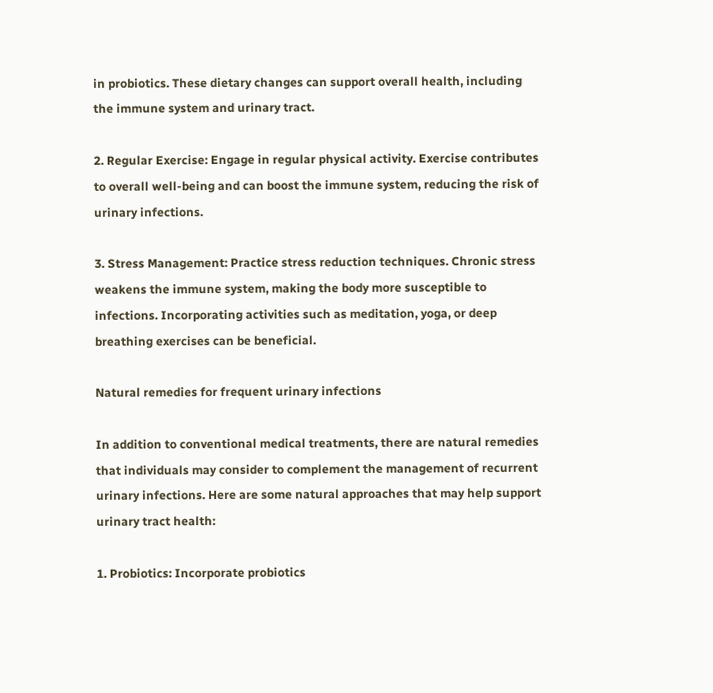in probiotics. These dietary changes can support overall health, including the immune system and urinary tract.

2. Regular Exercise: Engage in regular physical activity. Exercise contributes to overall well-being and can boost the immune system, reducing the risk of urinary infections.

3. Stress Management: Practice stress reduction techniques. Chronic stress weakens the immune system, making the body more susceptible to infections. Incorporating activities such as meditation, yoga, or deep breathing exercises can be beneficial.

Natural remedies for frequent urinary infections

In addition to conventional medical treatments, there are natural remedies that individuals may consider to complement the management of recurrent urinary infections. Here are some natural approaches that may help support urinary tract health:

1. Probiotics: Incorporate probiotics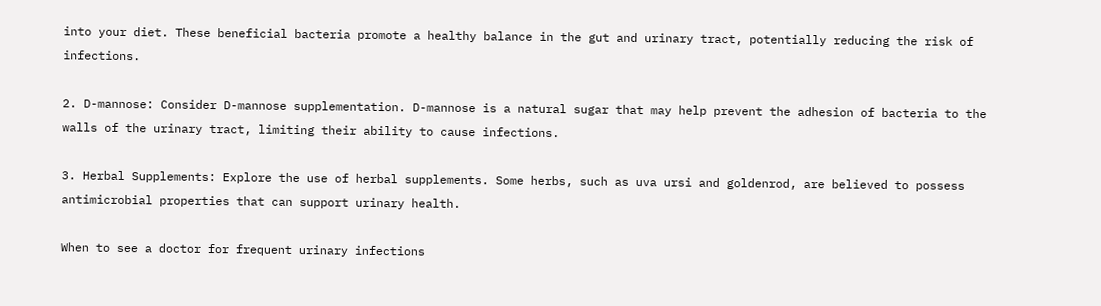into your diet. These beneficial bacteria promote a healthy balance in the gut and urinary tract, potentially reducing the risk of infections.

2. D-mannose: Consider D-mannose supplementation. D-mannose is a natural sugar that may help prevent the adhesion of bacteria to the walls of the urinary tract, limiting their ability to cause infections.

3. Herbal Supplements: Explore the use of herbal supplements. Some herbs, such as uva ursi and goldenrod, are believed to possess antimicrobial properties that can support urinary health.

When to see a doctor for frequent urinary infections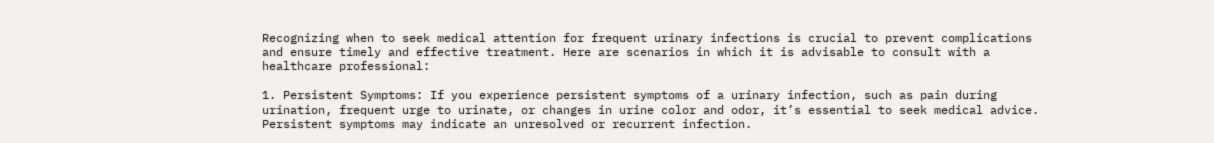Recognizing when to seek medical attention for frequent urinary infections is crucial to prevent complications and ensure timely and effective treatment. Here are scenarios in which it is advisable to consult with a healthcare professional:

1. Persistent Symptoms: If you experience persistent symptoms of a urinary infection, such as pain during urination, frequent urge to urinate, or changes in urine color and odor, it’s essential to seek medical advice. Persistent symptoms may indicate an unresolved or recurrent infection.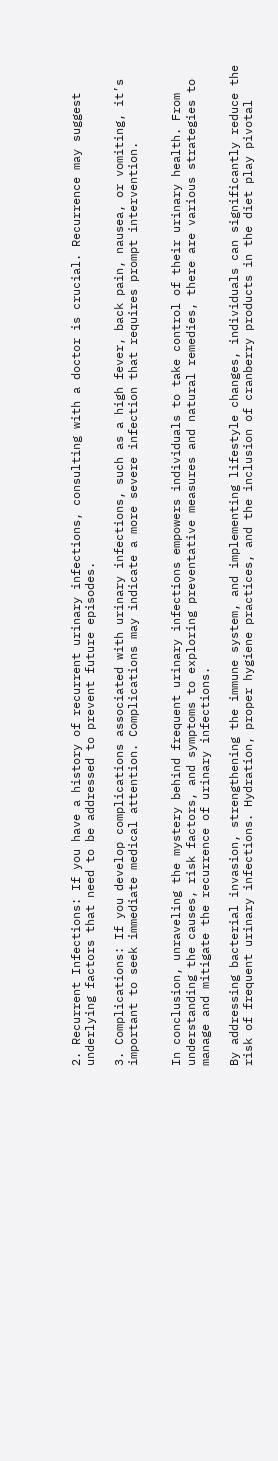2. Recurrent Infections: If you have a history of recurrent urinary infections, consulting with a doctor is crucial. Recurrence may suggest underlying factors that need to be addressed to prevent future episodes.

3. Complications: If you develop complications associated with urinary infections, such as a high fever, back pain, nausea, or vomiting, it’s important to seek immediate medical attention. Complications may indicate a more severe infection that requires prompt intervention.


In conclusion, unraveling the mystery behind frequent urinary infections empowers individuals to take control of their urinary health. From understanding the causes, risk factors, and symptoms to exploring preventative measures and natural remedies, there are various strategies to manage and mitigate the recurrence of urinary infections.

By addressing bacterial invasion, strengthening the immune system, and implementing lifestyle changes, individuals can significantly reduce the risk of frequent urinary infections. Hydration, proper hygiene practices, and the inclusion of cranberry products in the diet play pivotal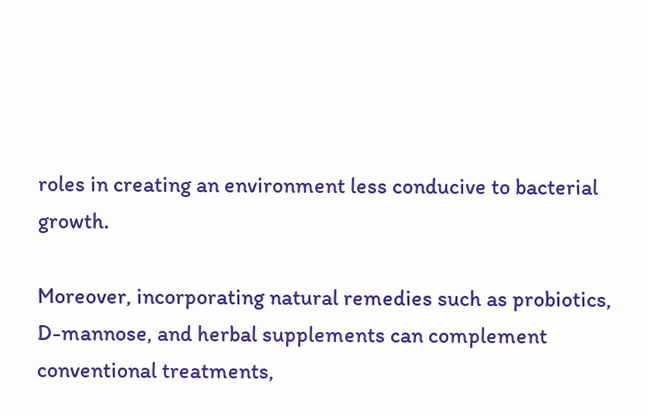roles in creating an environment less conducive to bacterial growth.

Moreover, incorporating natural remedies such as probiotics, D-mannose, and herbal supplements can complement conventional treatments,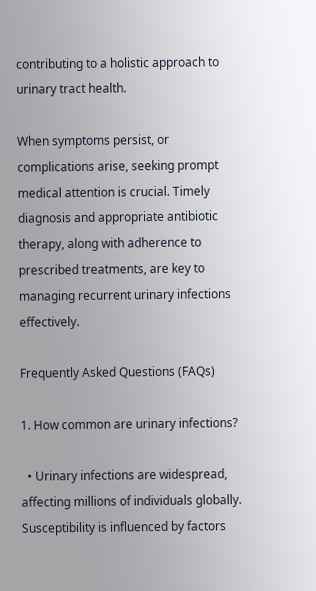contributing to a holistic approach to urinary tract health.

When symptoms persist, or complications arise, seeking prompt medical attention is crucial. Timely diagnosis and appropriate antibiotic therapy, along with adherence to prescribed treatments, are key to managing recurrent urinary infections effectively.

Frequently Asked Questions (FAQs)

1. How common are urinary infections?

  • Urinary infections are widespread, affecting millions of individuals globally. Susceptibility is influenced by factors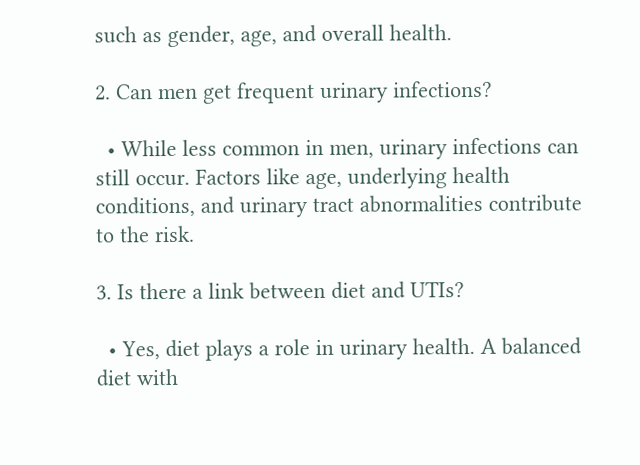such as gender, age, and overall health.

2. Can men get frequent urinary infections?

  • While less common in men, urinary infections can still occur. Factors like age, underlying health conditions, and urinary tract abnormalities contribute to the risk.

3. Is there a link between diet and UTIs?

  • Yes, diet plays a role in urinary health. A balanced diet with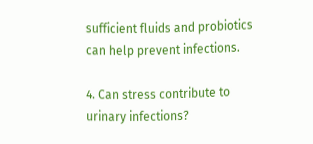sufficient fluids and probiotics can help prevent infections.

4. Can stress contribute to urinary infections?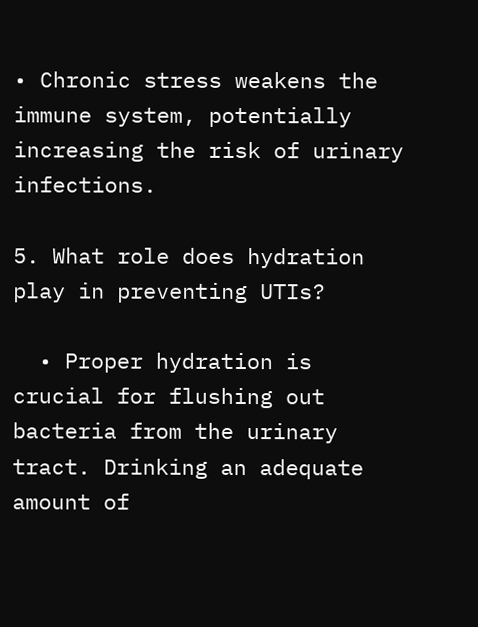• Chronic stress weakens the immune system, potentially increasing the risk of urinary infections.

5. What role does hydration play in preventing UTIs?

  • Proper hydration is crucial for flushing out bacteria from the urinary tract. Drinking an adequate amount of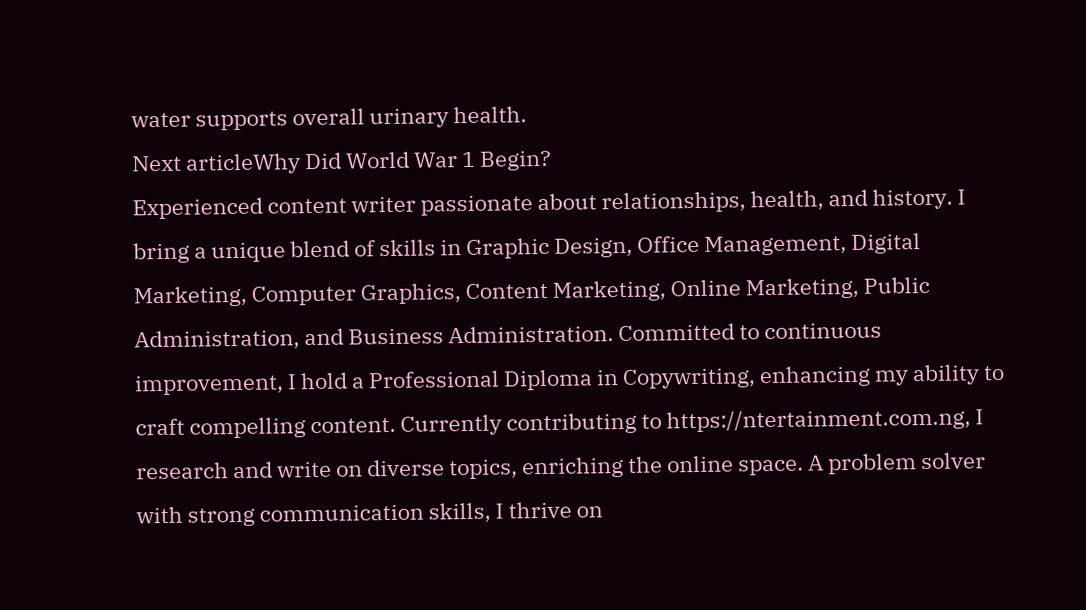water supports overall urinary health.
Next articleWhy Did World War 1 Begin?
Experienced content writer passionate about relationships, health, and history. I bring a unique blend of skills in Graphic Design, Office Management, Digital Marketing, Computer Graphics, Content Marketing, Online Marketing, Public Administration, and Business Administration. Committed to continuous improvement, I hold a Professional Diploma in Copywriting, enhancing my ability to craft compelling content. Currently contributing to https://ntertainment.com.ng, I research and write on diverse topics, enriching the online space. A problem solver with strong communication skills, I thrive on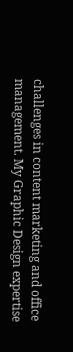challenges in content marketing and office management. My Graphic Design expertise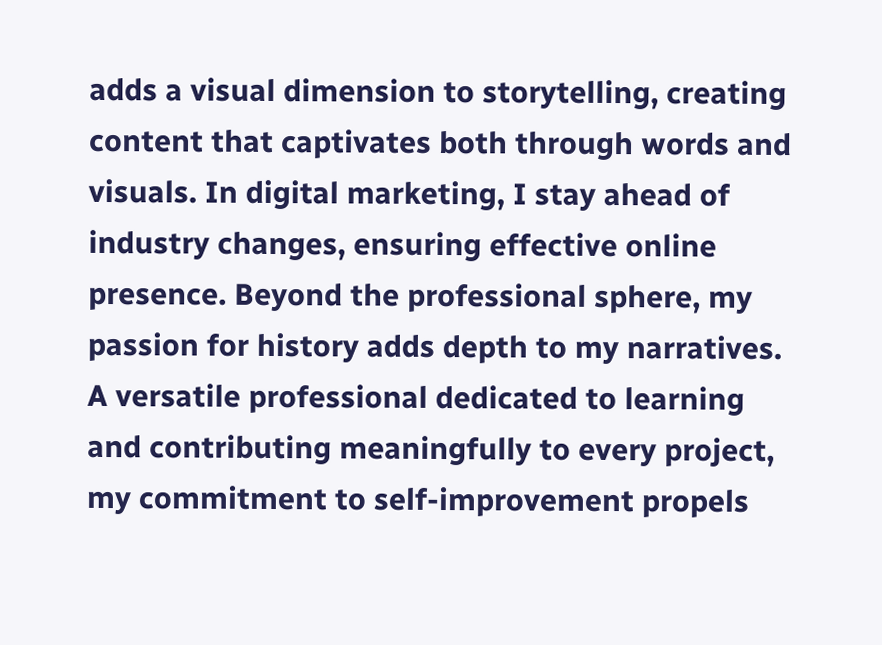adds a visual dimension to storytelling, creating content that captivates both through words and visuals. In digital marketing, I stay ahead of industry changes, ensuring effective online presence. Beyond the professional sphere, my passion for history adds depth to my narratives. A versatile professional dedicated to learning and contributing meaningfully to every project, my commitment to self-improvement propels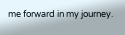me forward in my journey.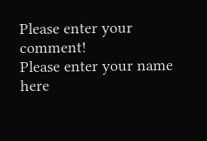Please enter your comment!
Please enter your name here